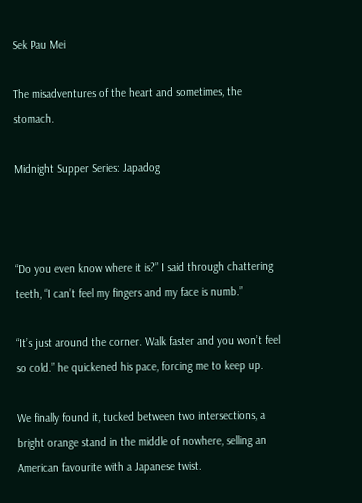Sek Pau Mei

The misadventures of the heart and sometimes, the stomach.

Midnight Supper Series: Japadog



“Do you even know where it is?” I said through chattering teeth, “I can’t feel my fingers and my face is numb.”

“It’s just around the corner. Walk faster and you won’t feel so cold.” he quickened his pace, forcing me to keep up.

We finally found it, tucked between two intersections, a bright orange stand in the middle of nowhere, selling an American favourite with a Japanese twist.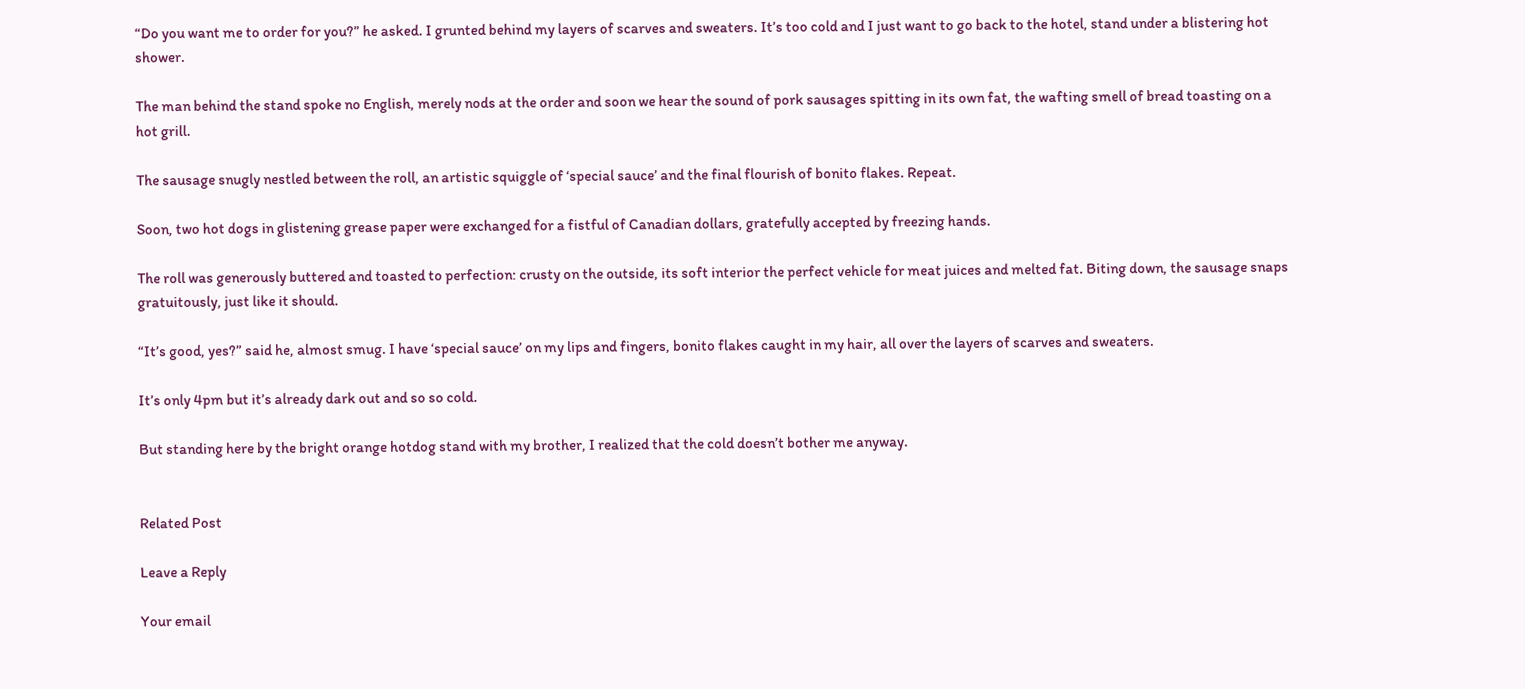“Do you want me to order for you?” he asked. I grunted behind my layers of scarves and sweaters. It’s too cold and I just want to go back to the hotel, stand under a blistering hot shower.

The man behind the stand spoke no English, merely nods at the order and soon we hear the sound of pork sausages spitting in its own fat, the wafting smell of bread toasting on a hot grill.

The sausage snugly nestled between the roll, an artistic squiggle of ‘special sauce’ and the final flourish of bonito flakes. Repeat.

Soon, two hot dogs in glistening grease paper were exchanged for a fistful of Canadian dollars, gratefully accepted by freezing hands.

The roll was generously buttered and toasted to perfection: crusty on the outside, its soft interior the perfect vehicle for meat juices and melted fat. Biting down, the sausage snaps gratuitously, just like it should.

“It’s good, yes?” said he, almost smug. I have ‘special sauce’ on my lips and fingers, bonito flakes caught in my hair, all over the layers of scarves and sweaters.

It’s only 4pm but it’s already dark out and so so cold.

But standing here by the bright orange hotdog stand with my brother, I realized that the cold doesn’t bother me anyway.


Related Post

Leave a Reply

Your email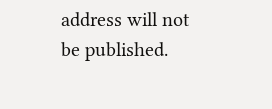address will not be published.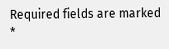Required fields are marked *